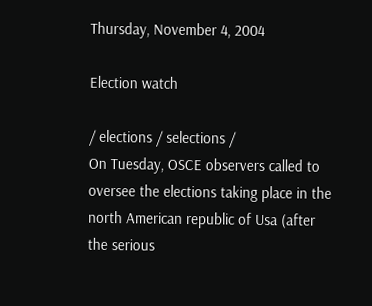Thursday, November 4, 2004

Election watch

/ elections / selections /
On Tuesday, OSCE observers called to oversee the elections taking place in the north American republic of Usa (after the serious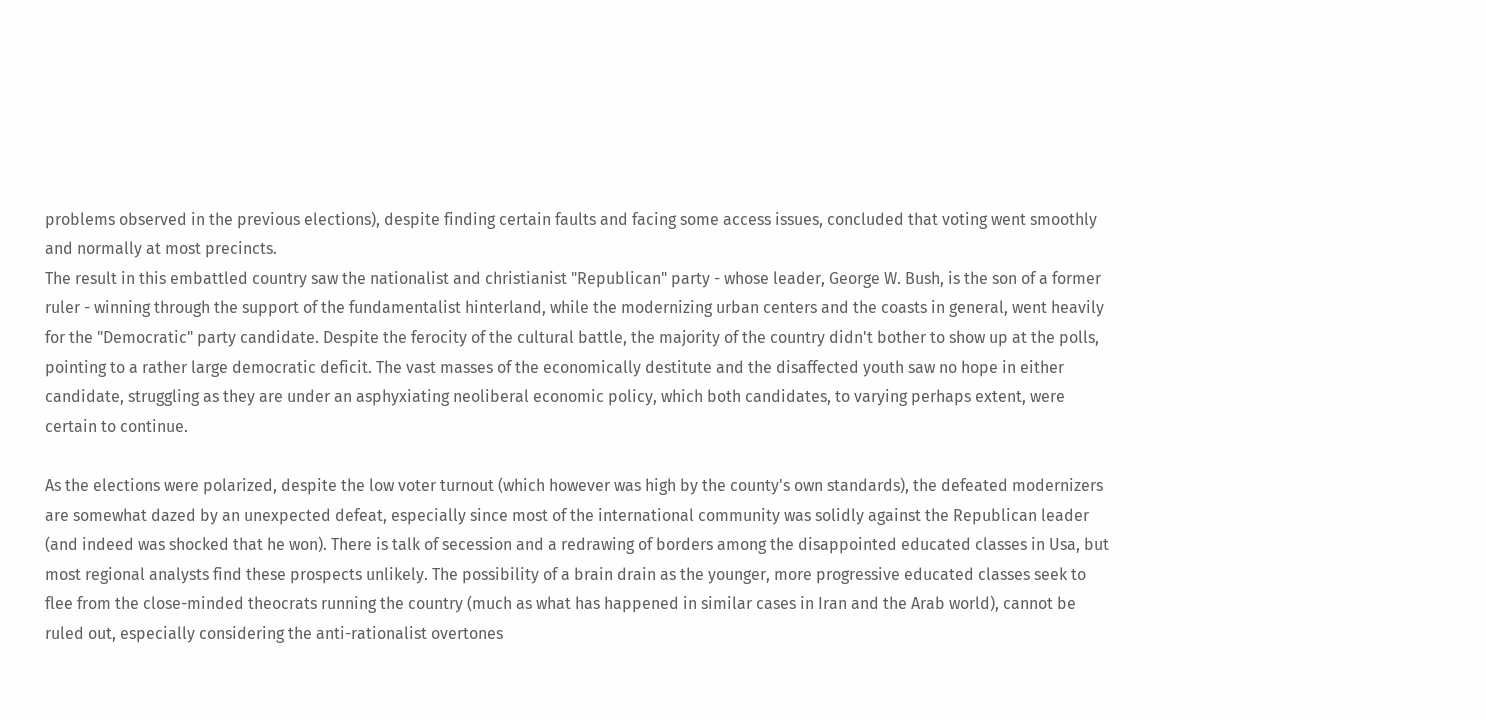problems observed in the previous elections), despite finding certain faults and facing some access issues, concluded that voting went smoothly and normally at most precincts.
The result in this embattled country saw the nationalist and christianist "Republican" party - whose leader, George W. Bush, is the son of a former ruler - winning through the support of the fundamentalist hinterland, while the modernizing urban centers and the coasts in general, went heavily for the "Democratic" party candidate. Despite the ferocity of the cultural battle, the majority of the country didn't bother to show up at the polls, pointing to a rather large democratic deficit. The vast masses of the economically destitute and the disaffected youth saw no hope in either candidate, struggling as they are under an asphyxiating neoliberal economic policy, which both candidates, to varying perhaps extent, were certain to continue.

As the elections were polarized, despite the low voter turnout (which however was high by the county's own standards), the defeated modernizers are somewhat dazed by an unexpected defeat, especially since most of the international community was solidly against the Republican leader (and indeed was shocked that he won). There is talk of secession and a redrawing of borders among the disappointed educated classes in Usa, but most regional analysts find these prospects unlikely. The possibility of a brain drain as the younger, more progressive educated classes seek to flee from the close-minded theocrats running the country (much as what has happened in similar cases in Iran and the Arab world), cannot be ruled out, especially considering the anti-rationalist overtones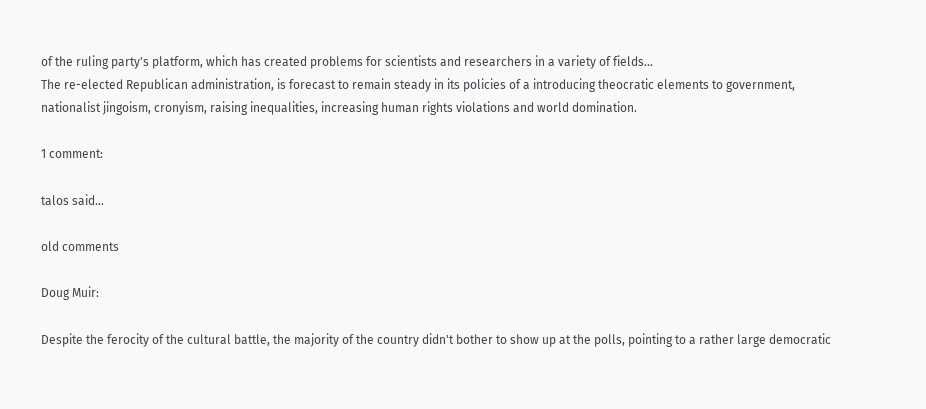of the ruling party's platform, which has created problems for scientists and researchers in a variety of fields...
The re-elected Republican administration, is forecast to remain steady in its policies of a introducing theocratic elements to government, nationalist jingoism, cronyism, raising inequalities, increasing human rights violations and world domination.

1 comment:

talos said...

old comments

Doug Muir:

Despite the ferocity of the cultural battle, the majority of the country didn't bother to show up at the polls, pointing to a rather large democratic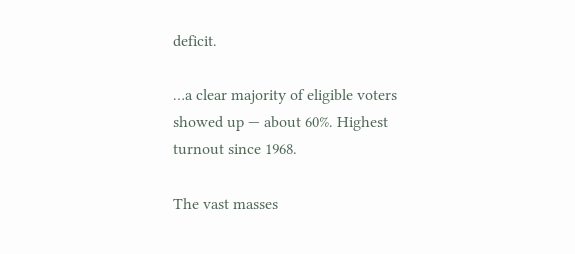deficit.

…a clear majority of eligible voters showed up — about 60%. Highest turnout since 1968.

The vast masses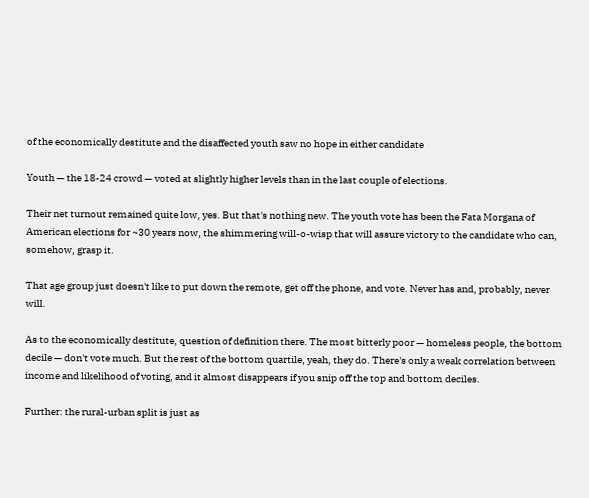of the economically destitute and the disaffected youth saw no hope in either candidate

Youth — the 18-24 crowd — voted at slightly higher levels than in the last couple of elections.

Their net turnout remained quite low, yes. But that's nothing new. The youth vote has been the Fata Morgana of American elections for ~30 years now, the shimmering will-o-wisp that will assure victory to the candidate who can, somehow, grasp it.

That age group just doesn't like to put down the remote, get off the phone, and vote. Never has and, probably, never will.

As to the economically destitute, question of definition there. The most bitterly poor — homeless people, the bottom decile — don't vote much. But the rest of the bottom quartile, yeah, they do. There's only a weak correlation between income and likelihood of voting, and it almost disappears if you snip off the top and bottom deciles.

Further: the rural-urban split is just as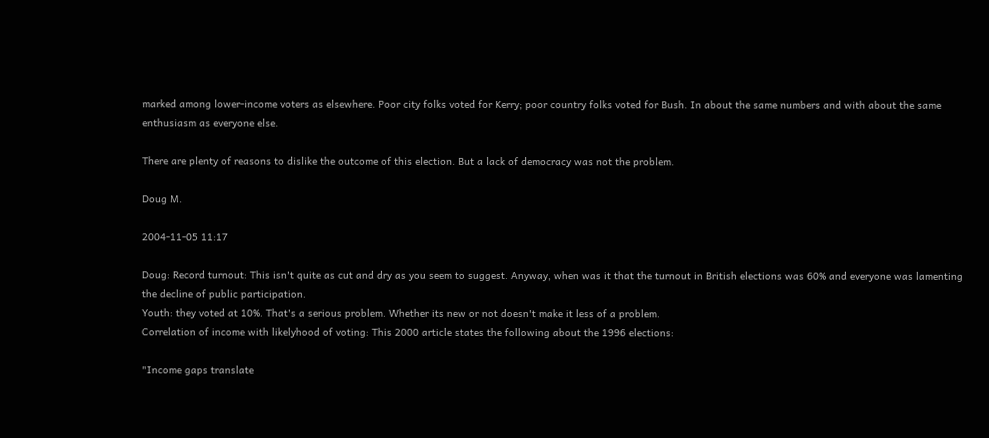marked among lower-income voters as elsewhere. Poor city folks voted for Kerry; poor country folks voted for Bush. In about the same numbers and with about the same enthusiasm as everyone else.

There are plenty of reasons to dislike the outcome of this election. But a lack of democracy was not the problem.

Doug M.

2004-11-05 11:17

Doug: Record turnout: This isn't quite as cut and dry as you seem to suggest. Anyway, when was it that the turnout in British elections was 60% and everyone was lamenting the decline of public participation.
Youth: they voted at 10%. That's a serious problem. Whether its new or not doesn't make it less of a problem.
Correlation of income with likelyhood of voting: This 2000 article states the following about the 1996 elections:

"Income gaps translate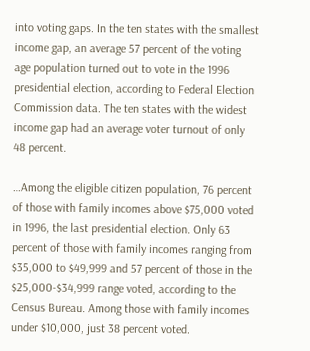into voting gaps. In the ten states with the smallest income gap, an average 57 percent of the voting age population turned out to vote in the 1996 presidential election, according to Federal Election Commission data. The ten states with the widest income gap had an average voter turnout of only 48 percent.

…Among the eligible citizen population, 76 percent of those with family incomes above $75,000 voted in 1996, the last presidential election. Only 63 percent of those with family incomes ranging from $35,000 to $49,999 and 57 percent of those in the $25,000-$34,999 range voted, according to the Census Bureau. Among those with family incomes under $10,000, just 38 percent voted.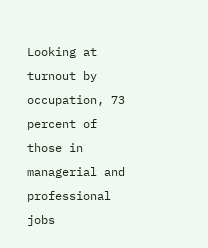Looking at turnout by occupation, 73 percent of those in managerial and professional jobs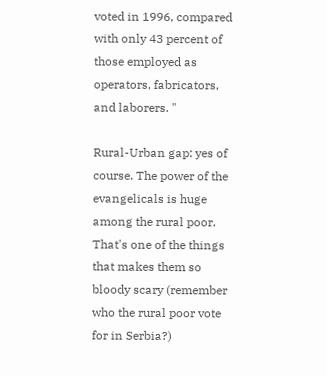voted in 1996, compared with only 43 percent of those employed as operators, fabricators, and laborers. "

Rural-Urban gap: yes of course. The power of the evangelicals is huge among the rural poor. That's one of the things that makes them so bloody scary (remember who the rural poor vote for in Serbia?)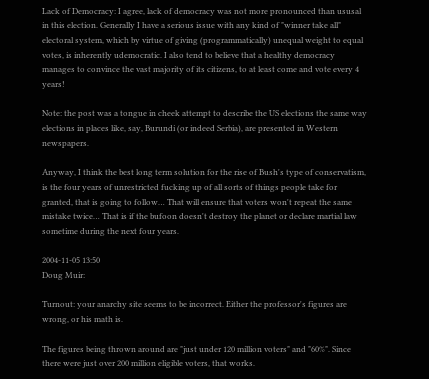Lack of Democracy: I agree, lack of democracy was not more pronounced than ususal in this election. Generally I have a serious issue with any kind of "winner take all" electoral system, which by virtue of giving (programmatically) unequal weight to equal votes, is inherently udemocratic. I also tend to believe that a healthy democracy manages to convince the vast majority of its citizens, to at least come and vote every 4 years!

Note: the post was a tongue in cheek attempt to describe the US elections the same way elections in places like, say, Burundi (or indeed Serbia), are presented in Western newspapers.

Anyway, I think the best long term solution for the rise of Bush's type of conservatism, is the four years of unrestricted fucking up of all sorts of things people take for granted, that is going to follow… That will ensure that voters won't repeat the same mistake twice… That is if the bufoon doesn't destroy the planet or declare martial law sometime during the next four years.

2004-11-05 13:50
Doug Muir:

Turnout: your anarchy site seems to be incorrect. Either the professor's figures are wrong, or his math is.

The figures being thrown around are "just under 120 million voters" and "60%". Since there were just over 200 million eligible voters, that works.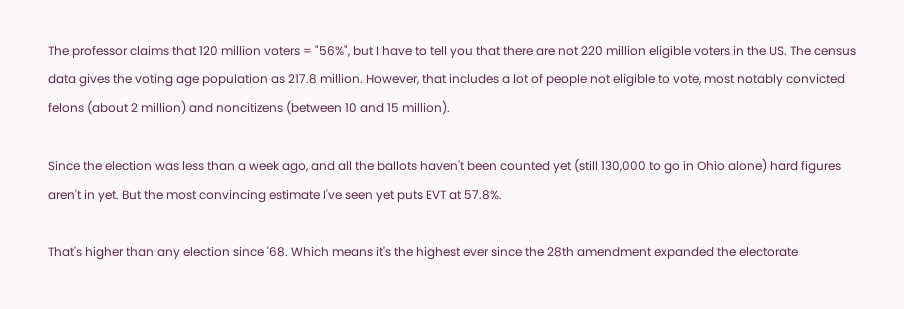The professor claims that 120 million voters = "56%", but I have to tell you that there are not 220 million eligible voters in the US. The census data gives the voting age population as 217.8 million. However, that includes a lot of people not eligible to vote, most notably convicted felons (about 2 million) and noncitizens (between 10 and 15 million).

Since the election was less than a week ago, and all the ballots haven't been counted yet (still 130,000 to go in Ohio alone) hard figures aren't in yet. But the most convincing estimate I've seen yet puts EVT at 57.8%.

That's higher than any election since '68. Which means it's the highest ever since the 28th amendment expanded the electorate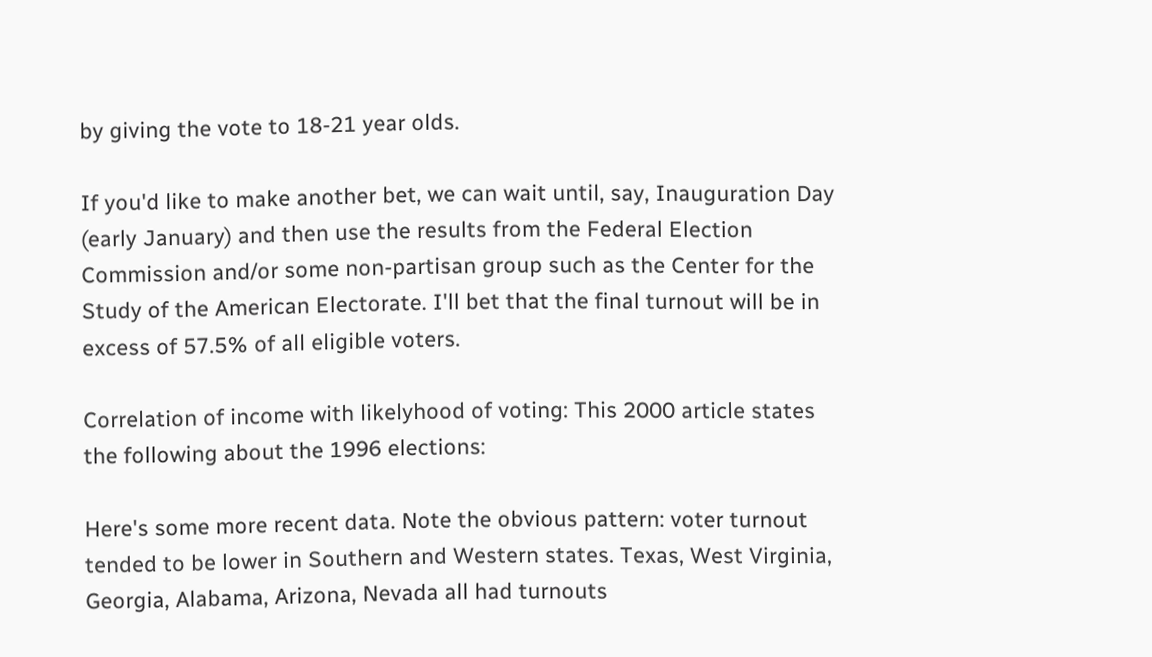by giving the vote to 18-21 year olds.

If you'd like to make another bet, we can wait until, say, Inauguration Day (early January) and then use the results from the Federal Election Commission and/or some non-partisan group such as the Center for the Study of the American Electorate. I'll bet that the final turnout will be in excess of 57.5% of all eligible voters.

Correlation of income with likelyhood of voting: This 2000 article states the following about the 1996 elections:

Here's some more recent data. Note the obvious pattern: voter turnout tended to be lower in Southern and Western states. Texas, West Virginia, Georgia, Alabama, Arizona, Nevada all had turnouts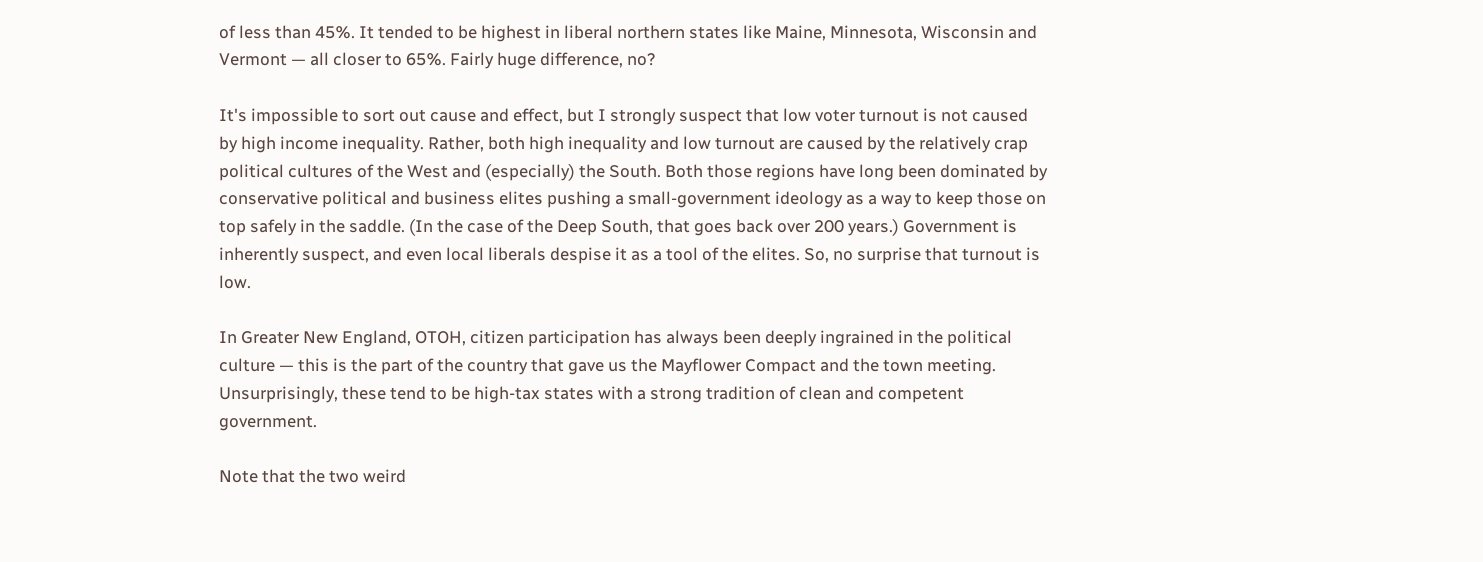of less than 45%. It tended to be highest in liberal northern states like Maine, Minnesota, Wisconsin and Vermont — all closer to 65%. Fairly huge difference, no?

It's impossible to sort out cause and effect, but I strongly suspect that low voter turnout is not caused by high income inequality. Rather, both high inequality and low turnout are caused by the relatively crap political cultures of the West and (especially) the South. Both those regions have long been dominated by conservative political and business elites pushing a small-government ideology as a way to keep those on top safely in the saddle. (In the case of the Deep South, that goes back over 200 years.) Government is inherently suspect, and even local liberals despise it as a tool of the elites. So, no surprise that turnout is low.

In Greater New England, OTOH, citizen participation has always been deeply ingrained in the political culture — this is the part of the country that gave us the Mayflower Compact and the town meeting. Unsurprisingly, these tend to be high-tax states with a strong tradition of clean and competent government.

Note that the two weird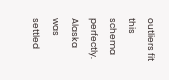outliers fit this schema perfectly. Alaska was settled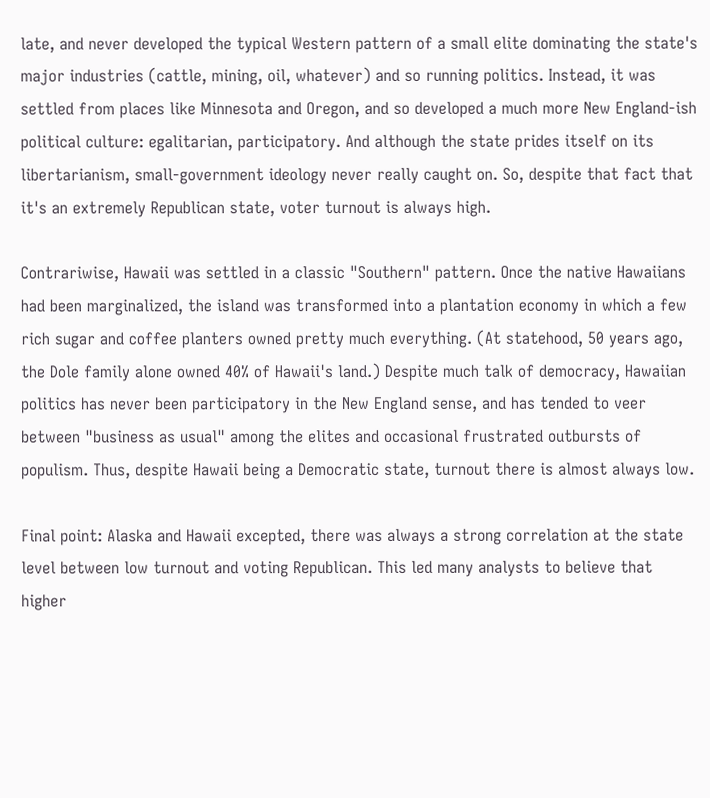late, and never developed the typical Western pattern of a small elite dominating the state's major industries (cattle, mining, oil, whatever) and so running politics. Instead, it was settled from places like Minnesota and Oregon, and so developed a much more New England-ish political culture: egalitarian, participatory. And although the state prides itself on its libertarianism, small-government ideology never really caught on. So, despite that fact that it's an extremely Republican state, voter turnout is always high.

Contrariwise, Hawaii was settled in a classic "Southern" pattern. Once the native Hawaiians had been marginalized, the island was transformed into a plantation economy in which a few rich sugar and coffee planters owned pretty much everything. (At statehood, 50 years ago, the Dole family alone owned 40% of Hawaii's land.) Despite much talk of democracy, Hawaiian politics has never been participatory in the New England sense, and has tended to veer between "business as usual" among the elites and occasional frustrated outbursts of populism. Thus, despite Hawaii being a Democratic state, turnout there is almost always low.

Final point: Alaska and Hawaii excepted, there was always a strong correlation at the state level between low turnout and voting Republican. This led many analysts to believe that higher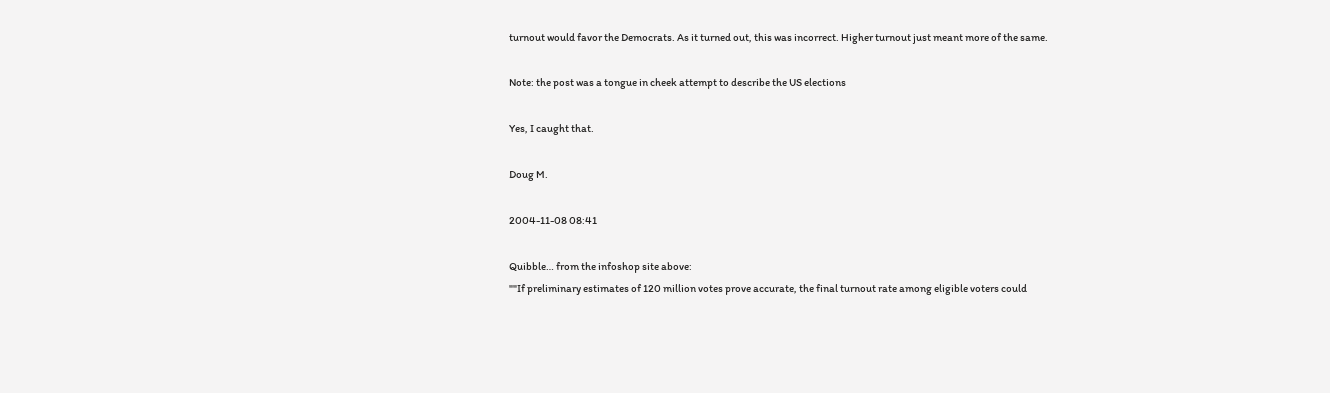turnout would favor the Democrats. As it turned out, this was incorrect. Higher turnout just meant more of the same.

Note: the post was a tongue in cheek attempt to describe the US elections

Yes, I caught that.

Doug M.

2004-11-08 08:41

Quibble… from the infoshop site above:
""If preliminary estimates of 120 million votes prove accurate, the final turnout rate among eligible voters could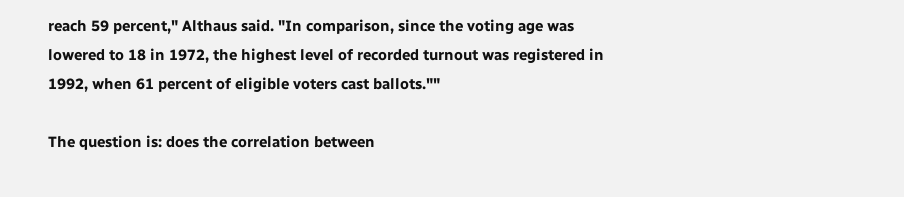reach 59 percent," Althaus said. "In comparison, since the voting age was lowered to 18 in 1972, the highest level of recorded turnout was registered in 1992, when 61 percent of eligible voters cast ballots.""

The question is: does the correlation between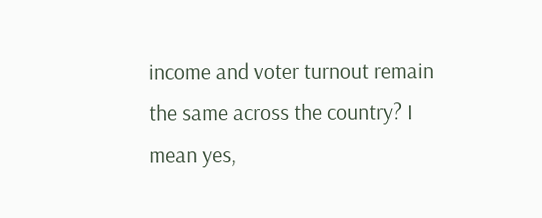income and voter turnout remain the same across the country? I mean yes,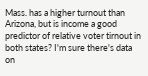Mass. has a higher turnout than Arizona, but is income a good predictor of relative voter tirnout in both states? I'm sure there's data on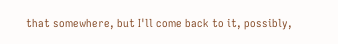that somewhere, but I'll come back to it, possibly,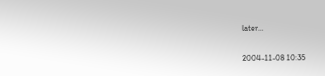later…

2004-11-08 10:35